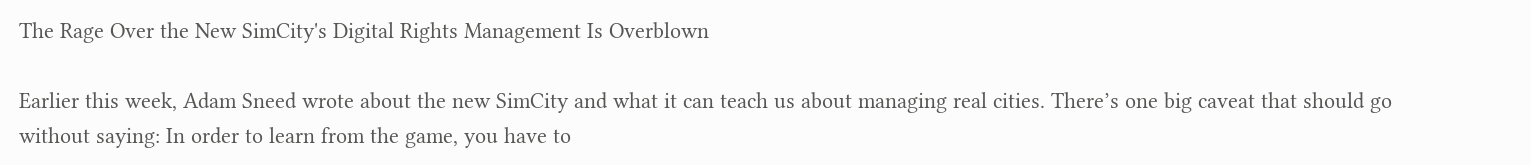The Rage Over the New SimCity's Digital Rights Management Is Overblown

Earlier this week, Adam Sneed wrote about the new SimCity and what it can teach us about managing real cities. There’s one big caveat that should go without saying: In order to learn from the game, you have to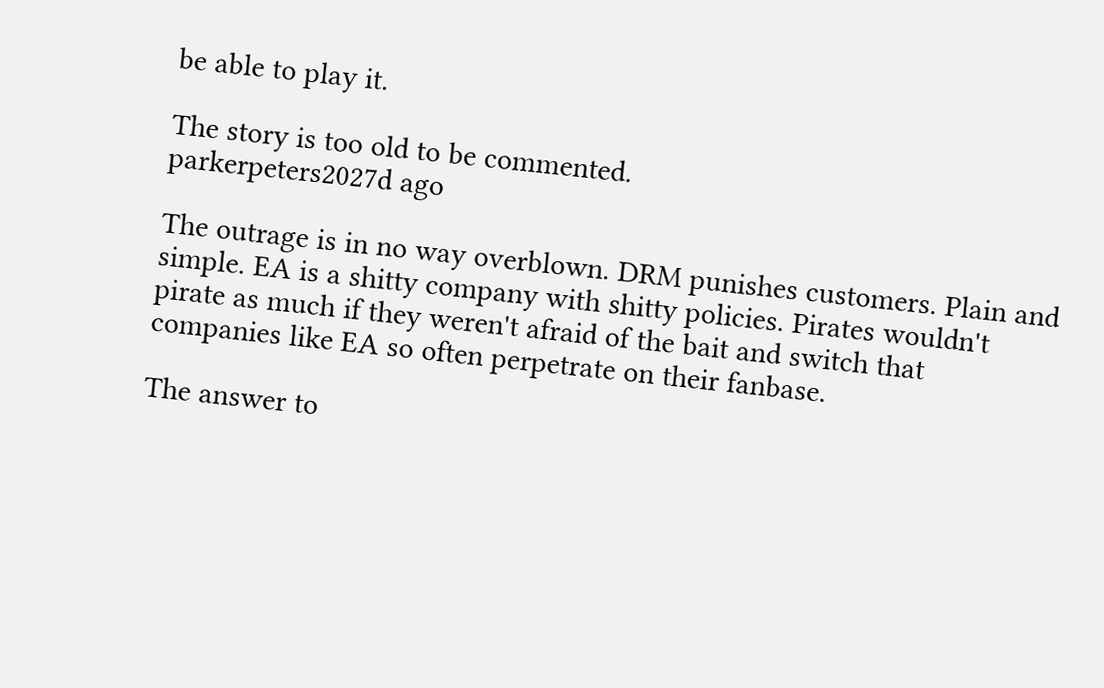be able to play it.

The story is too old to be commented.
parkerpeters2027d ago

The outrage is in no way overblown. DRM punishes customers. Plain and simple. EA is a shitty company with shitty policies. Pirates wouldn't pirate as much if they weren't afraid of the bait and switch that companies like EA so often perpetrate on their fanbase.

The answer to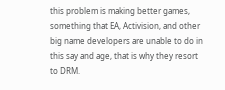this problem is making better games, something that EA, Activision, and other big name developers are unable to do in this say and age, that is why they resort to DRM.